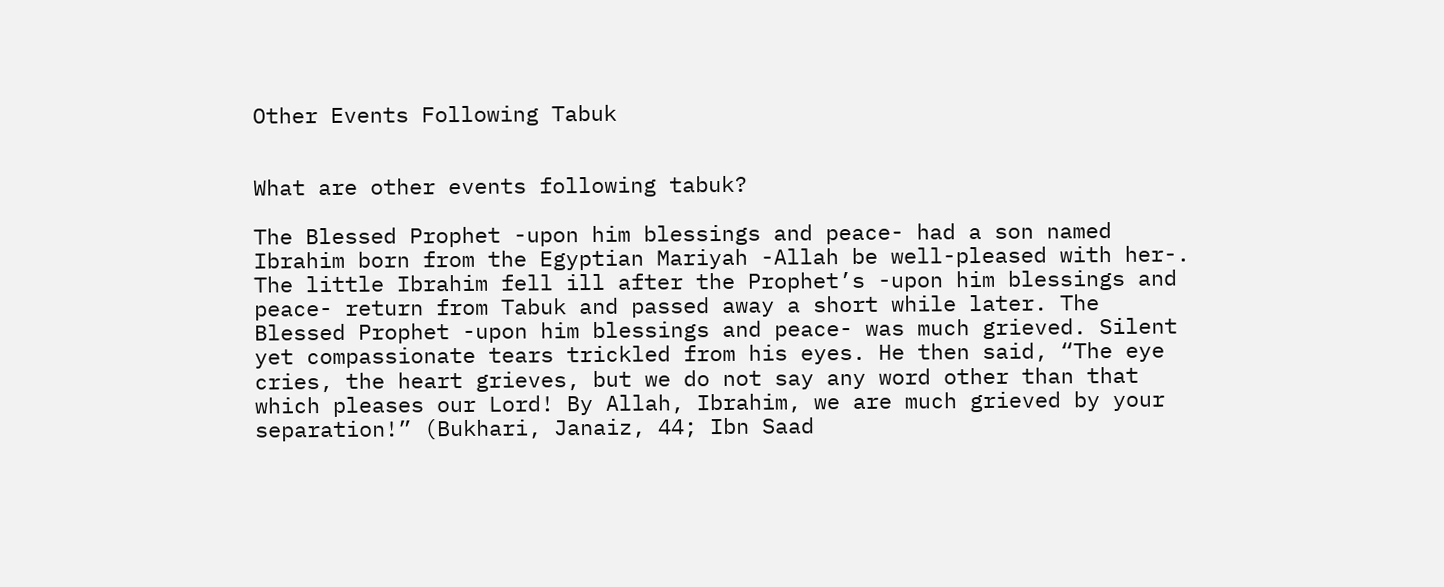Other Events Following Tabuk


What are other events following tabuk?

The Blessed Prophet -upon him blessings and peace- had a son named Ibrahim born from the Egyptian Mariyah -Allah be well-pleased with her-. The little Ibrahim fell ill after the Prophet’s -upon him blessings and peace- return from Tabuk and passed away a short while later. The Blessed Prophet -upon him blessings and peace- was much grieved. Silent yet compassionate tears trickled from his eyes. He then said, “The eye cries, the heart grieves, but we do not say any word other than that which pleases our Lord! By Allah, Ibrahim, we are much grieved by your separation!” (Bukhari, Janaiz, 44; Ibn Saad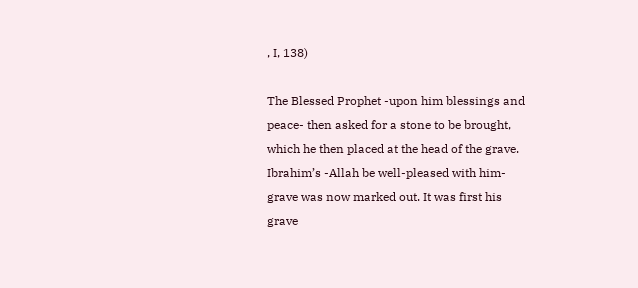, I, 138)

The Blessed Prophet -upon him blessings and peace- then asked for a stone to be brought, which he then placed at the head of the grave. Ibrahim’s -Allah be well-pleased with him- grave was now marked out. It was first his grave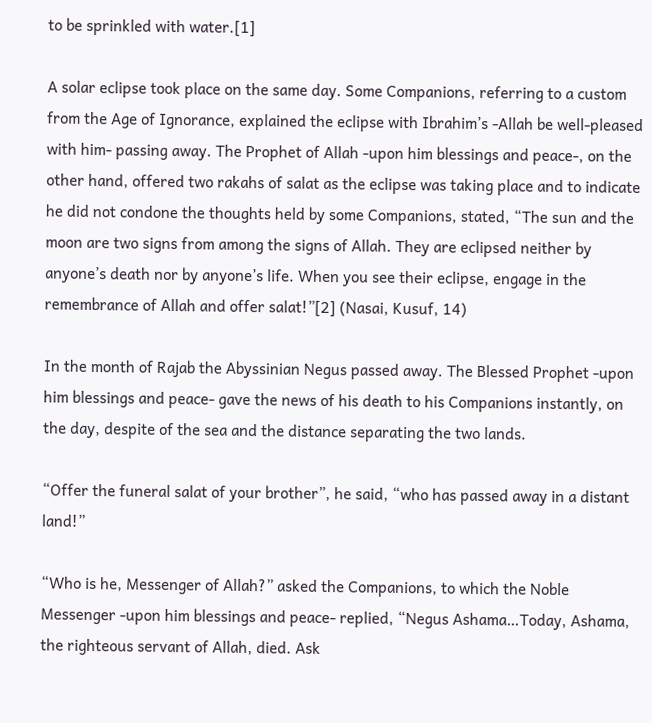to be sprinkled with water.[1]

A solar eclipse took place on the same day. Some Companions, referring to a custom from the Age of Ignorance, explained the eclipse with Ibrahim’s -Allah be well-pleased with him- passing away. The Prophet of Allah -upon him blessings and peace-, on the other hand, offered two rakahs of salat as the eclipse was taking place and to indicate he did not condone the thoughts held by some Companions, stated, “The sun and the moon are two signs from among the signs of Allah. They are eclipsed neither by anyone’s death nor by anyone’s life. When you see their eclipse, engage in the remembrance of Allah and offer salat!”[2] (Nasai, Kusuf, 14)

In the month of Rajab the Abyssinian Negus passed away. The Blessed Prophet -upon him blessings and peace- gave the news of his death to his Companions instantly, on the day, despite of the sea and the distance separating the two lands.

“Offer the funeral salat of your brother”, he said, “who has passed away in a distant land!”

“Who is he, Messenger of Allah?” asked the Companions, to which the Noble Messenger -upon him blessings and peace- replied, “Negus Ashama…Today, Ashama, the righteous servant of Allah, died. Ask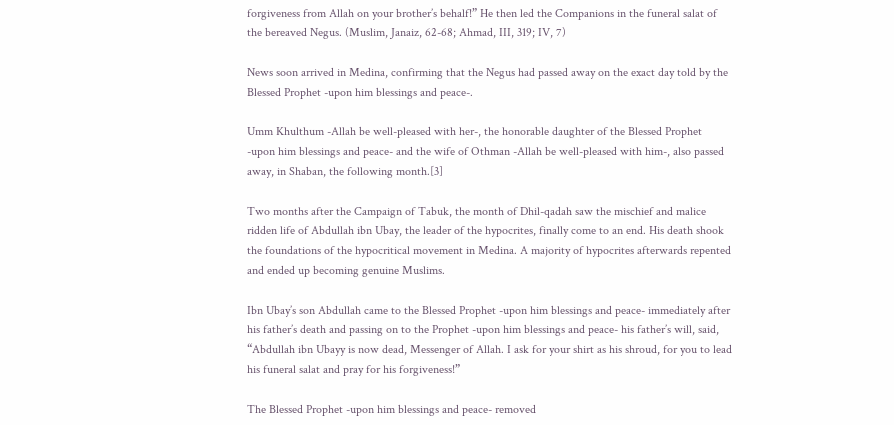forgiveness from Allah on your brother’s behalf!” He then led the Companions in the funeral salat of the bereaved Negus. (Muslim, Janaiz, 62-68; Ahmad, III, 319; IV, 7)

News soon arrived in Medina, confirming that the Negus had passed away on the exact day told by the Blessed Prophet -upon him blessings and peace-.

Umm Khulthum -Allah be well-pleased with her-, the honorable daughter of the Blessed Prophet -upon him blessings and peace- and the wife of Othman -Allah be well-pleased with him-, also passed away, in Shaban, the following month.[3]

Two months after the Campaign of Tabuk, the month of Dhil-qadah saw the mischief and malice ridden life of Abdullah ibn Ubay, the leader of the hypocrites, finally come to an end. His death shook the foundations of the hypocritical movement in Medina. A majority of hypocrites afterwards repented and ended up becoming genuine Muslims.

Ibn Ubay’s son Abdullah came to the Blessed Prophet -upon him blessings and peace- immediately after his father’s death and passing on to the Prophet -upon him blessings and peace- his father’s will, said, “Abdullah ibn Ubayy is now dead, Messenger of Allah. I ask for your shirt as his shroud, for you to lead his funeral salat and pray for his forgiveness!”

The Blessed Prophet -upon him blessings and peace- removed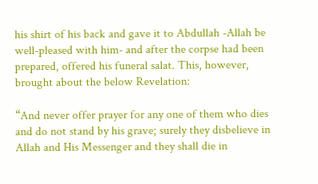his shirt of his back and gave it to Abdullah -Allah be well-pleased with him- and after the corpse had been prepared, offered his funeral salat. This, however, brought about the below Revelation:

“And never offer prayer for any one of them who dies and do not stand by his grave; surely they disbelieve in Allah and His Messenger and they shall die in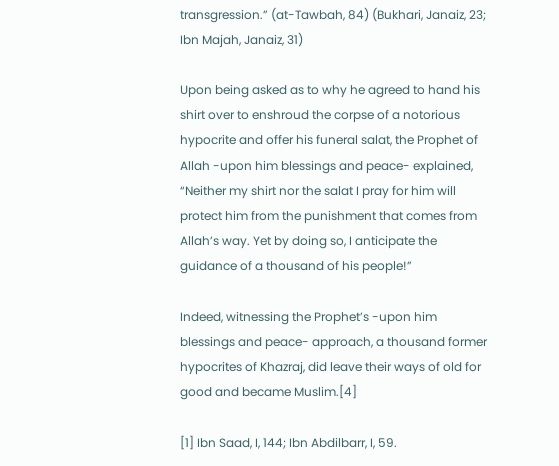transgression.” (at-Tawbah, 84) (Bukhari, Janaiz, 23; Ibn Majah, Janaiz, 31)

Upon being asked as to why he agreed to hand his shirt over to enshroud the corpse of a notorious hypocrite and offer his funeral salat, the Prophet of Allah -upon him blessings and peace- explained, “Neither my shirt nor the salat I pray for him will protect him from the punishment that comes from Allah’s way. Yet by doing so, I anticipate the guidance of a thousand of his people!”

Indeed, witnessing the Prophet’s -upon him blessings and peace- approach, a thousand former hypocrites of Khazraj, did leave their ways of old for good and became Muslim.[4]

[1] Ibn Saad, I, 144; Ibn Abdilbarr, I, 59.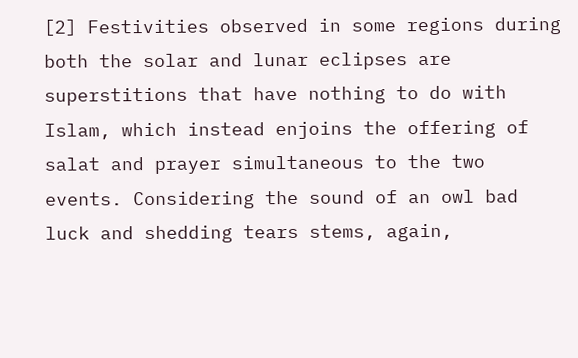[2] Festivities observed in some regions during both the solar and lunar eclipses are superstitions that have nothing to do with Islam, which instead enjoins the offering of salat and prayer simultaneous to the two events. Considering the sound of an owl bad luck and shedding tears stems, again,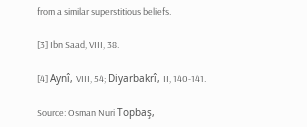from a similar superstitious beliefs.

[3] Ibn Saad, VIII, 38.

[4] Aynî, VIII, 54; Diyarbakrî, II, 140-141.

Source: Osman Nuri Topbaş,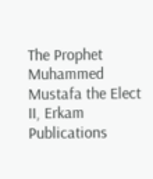The Prophet Muhammed Mustafa the Elect II, Erkam Publications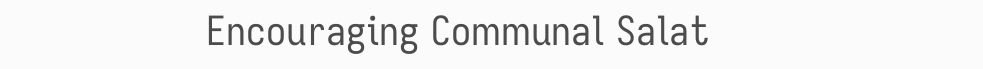Encouraging Communal Salat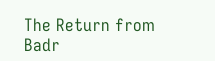The Return from Badr